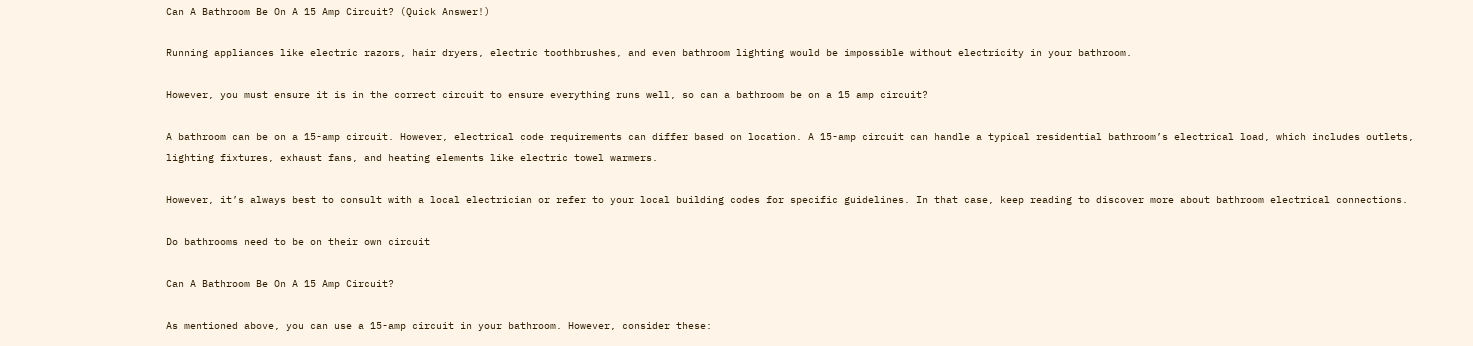Can A Bathroom Be On A 15 Amp Circuit? (Quick Answer!)

Running appliances like electric razors, hair dryers, electric toothbrushes, and even bathroom lighting would be impossible without electricity in your bathroom.

However, you must ensure it is in the correct circuit to ensure everything runs well, so can a bathroom be on a 15 amp circuit?

A bathroom can be on a 15-amp circuit. However, electrical code requirements can differ based on location. A 15-amp circuit can handle a typical residential bathroom’s electrical load, which includes outlets, lighting fixtures, exhaust fans, and heating elements like electric towel warmers.

However, it’s always best to consult with a local electrician or refer to your local building codes for specific guidelines. In that case, keep reading to discover more about bathroom electrical connections.

Do bathrooms need to be on their own circuit

Can A Bathroom Be On A 15 Amp Circuit?

As mentioned above, you can use a 15-amp circuit in your bathroom. However, consider these: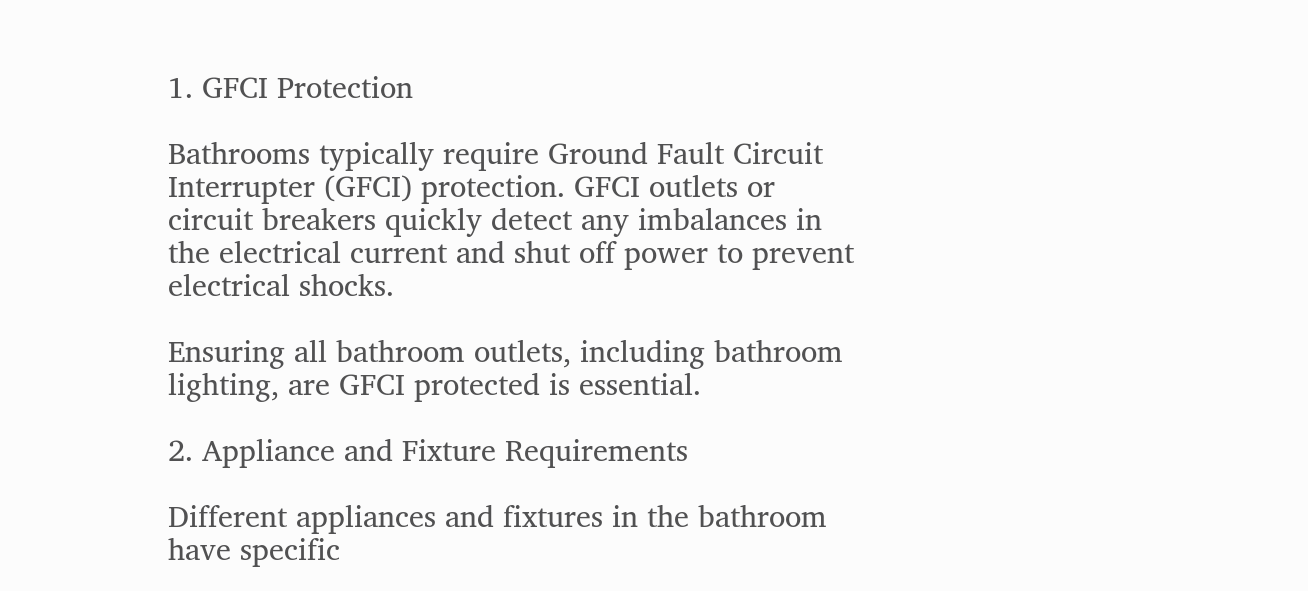1. GFCI Protection

Bathrooms typically require Ground Fault Circuit Interrupter (GFCI) protection. GFCI outlets or circuit breakers quickly detect any imbalances in the electrical current and shut off power to prevent electrical shocks.

Ensuring all bathroom outlets, including bathroom lighting, are GFCI protected is essential.

2. Appliance and Fixture Requirements

Different appliances and fixtures in the bathroom have specific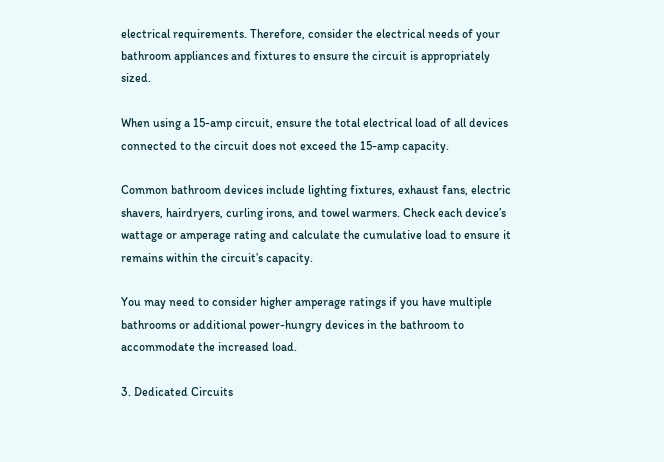electrical requirements. Therefore, consider the electrical needs of your bathroom appliances and fixtures to ensure the circuit is appropriately sized.

When using a 15-amp circuit, ensure the total electrical load of all devices connected to the circuit does not exceed the 15-amp capacity.

Common bathroom devices include lighting fixtures, exhaust fans, electric shavers, hairdryers, curling irons, and towel warmers. Check each device’s wattage or amperage rating and calculate the cumulative load to ensure it remains within the circuit’s capacity.

You may need to consider higher amperage ratings if you have multiple bathrooms or additional power-hungry devices in the bathroom to accommodate the increased load.

3. Dedicated Circuits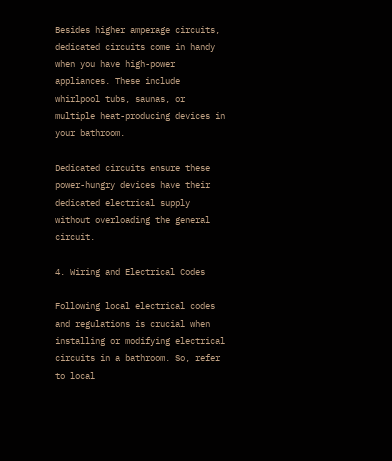Besides higher amperage circuits, dedicated circuits come in handy when you have high-power appliances. These include whirlpool tubs, saunas, or multiple heat-producing devices in your bathroom.

Dedicated circuits ensure these power-hungry devices have their dedicated electrical supply without overloading the general circuit.

4. Wiring and Electrical Codes

Following local electrical codes and regulations is crucial when installing or modifying electrical circuits in a bathroom. So, refer to local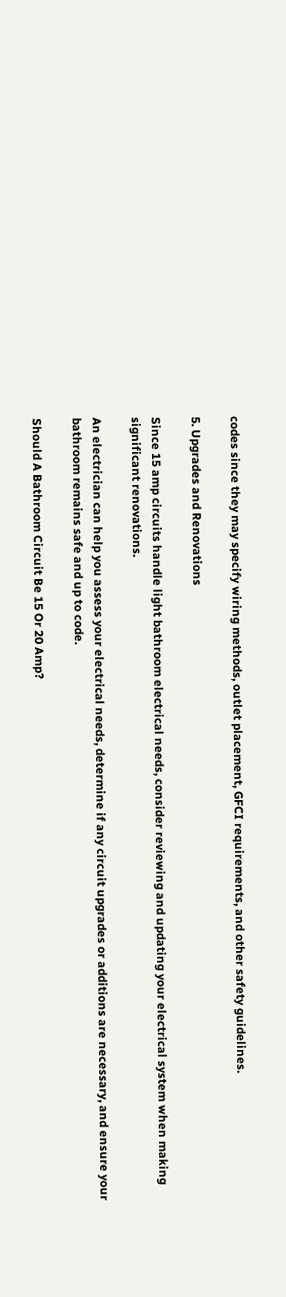codes since they may specify wiring methods, outlet placement, GFCI requirements, and other safety guidelines.

5. Upgrades and Renovations

Since 15 amp circuits handle light bathroom electrical needs, consider reviewing and updating your electrical system when making significant renovations.

An electrician can help you assess your electrical needs, determine if any circuit upgrades or additions are necessary, and ensure your bathroom remains safe and up to code.

Should A Bathroom Circuit Be 15 Or 20 Amp?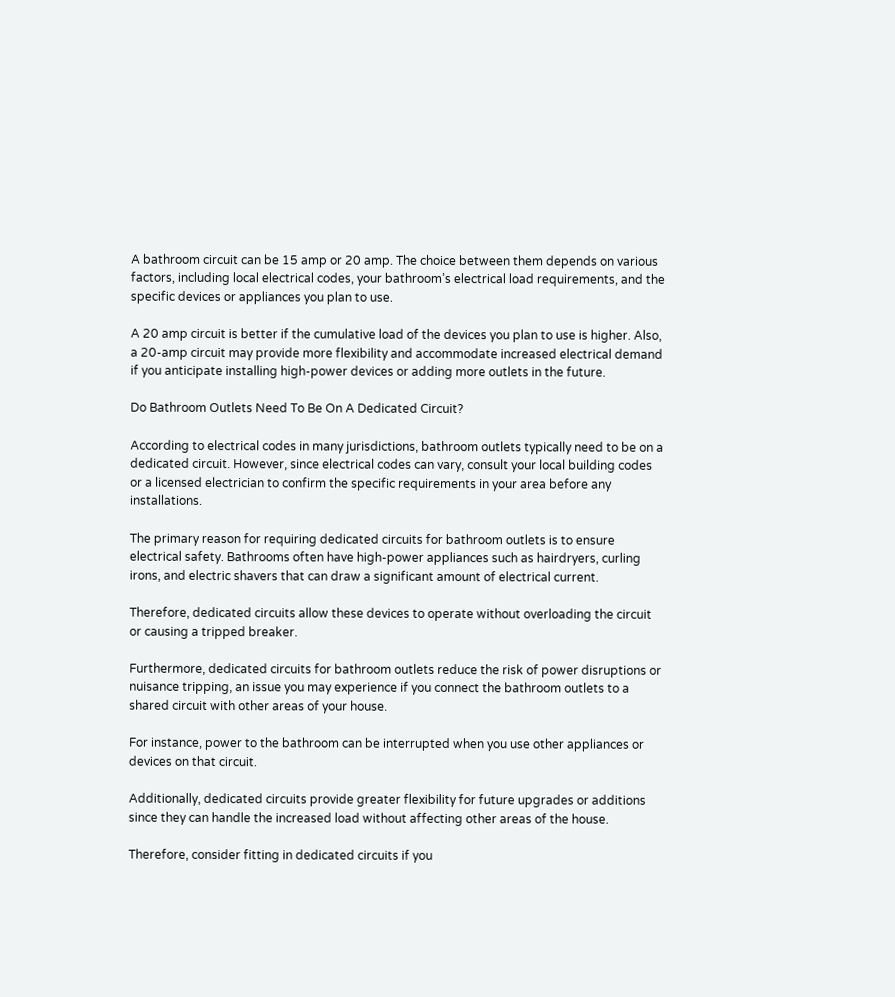A bathroom circuit can be 15 amp or 20 amp. The choice between them depends on various factors, including local electrical codes, your bathroom’s electrical load requirements, and the specific devices or appliances you plan to use.

A 20 amp circuit is better if the cumulative load of the devices you plan to use is higher. Also, a 20-amp circuit may provide more flexibility and accommodate increased electrical demand if you anticipate installing high-power devices or adding more outlets in the future.

Do Bathroom Outlets Need To Be On A Dedicated Circuit?

According to electrical codes in many jurisdictions, bathroom outlets typically need to be on a dedicated circuit. However, since electrical codes can vary, consult your local building codes or a licensed electrician to confirm the specific requirements in your area before any installations.

The primary reason for requiring dedicated circuits for bathroom outlets is to ensure electrical safety. Bathrooms often have high-power appliances such as hairdryers, curling irons, and electric shavers that can draw a significant amount of electrical current.

Therefore, dedicated circuits allow these devices to operate without overloading the circuit or causing a tripped breaker.

Furthermore, dedicated circuits for bathroom outlets reduce the risk of power disruptions or nuisance tripping, an issue you may experience if you connect the bathroom outlets to a shared circuit with other areas of your house.

For instance, power to the bathroom can be interrupted when you use other appliances or devices on that circuit.

Additionally, dedicated circuits provide greater flexibility for future upgrades or additions since they can handle the increased load without affecting other areas of the house.

Therefore, consider fitting in dedicated circuits if you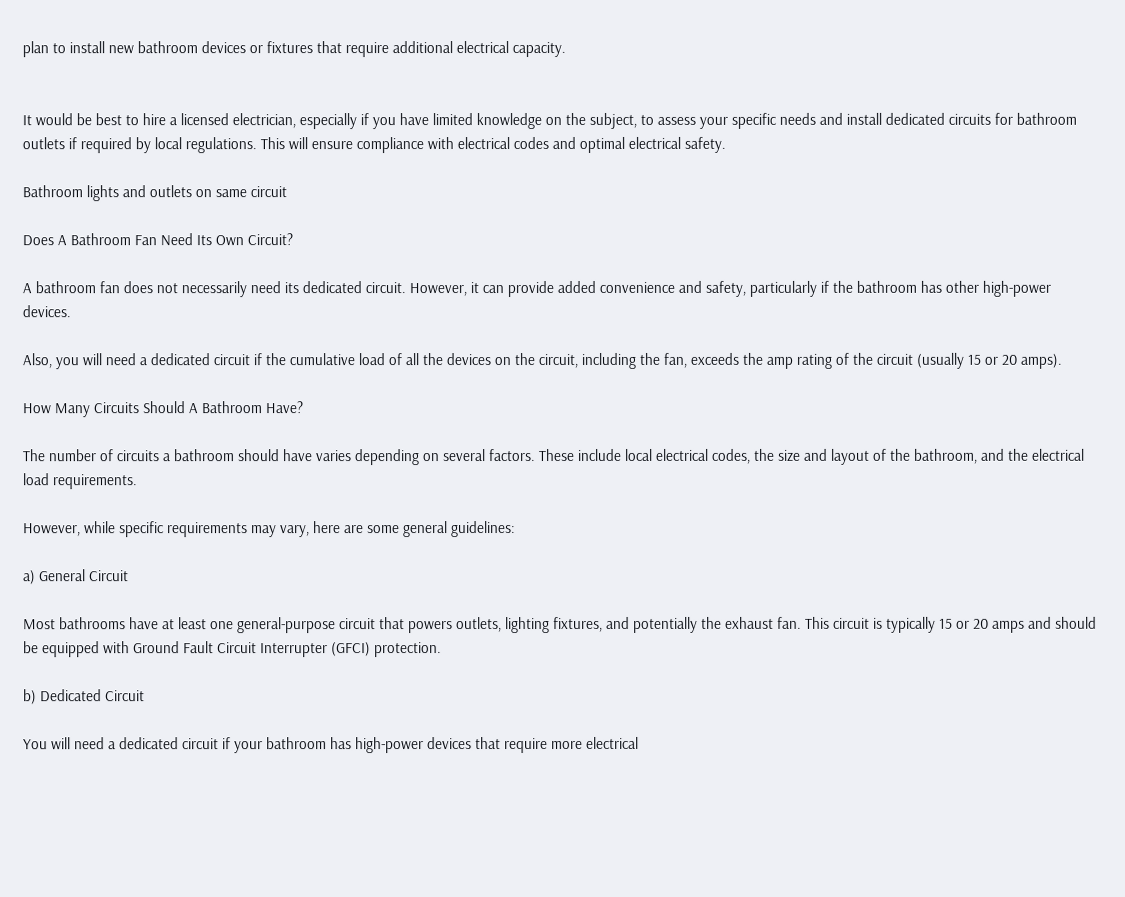plan to install new bathroom devices or fixtures that require additional electrical capacity.


It would be best to hire a licensed electrician, especially if you have limited knowledge on the subject, to assess your specific needs and install dedicated circuits for bathroom outlets if required by local regulations. This will ensure compliance with electrical codes and optimal electrical safety.

Bathroom lights and outlets on same circuit

Does A Bathroom Fan Need Its Own Circuit?

A bathroom fan does not necessarily need its dedicated circuit. However, it can provide added convenience and safety, particularly if the bathroom has other high-power devices.

Also, you will need a dedicated circuit if the cumulative load of all the devices on the circuit, including the fan, exceeds the amp rating of the circuit (usually 15 or 20 amps).

How Many Circuits Should A Bathroom Have?

The number of circuits a bathroom should have varies depending on several factors. These include local electrical codes, the size and layout of the bathroom, and the electrical load requirements.

However, while specific requirements may vary, here are some general guidelines:

a) General Circuit

Most bathrooms have at least one general-purpose circuit that powers outlets, lighting fixtures, and potentially the exhaust fan. This circuit is typically 15 or 20 amps and should be equipped with Ground Fault Circuit Interrupter (GFCI) protection.

b) Dedicated Circuit

You will need a dedicated circuit if your bathroom has high-power devices that require more electrical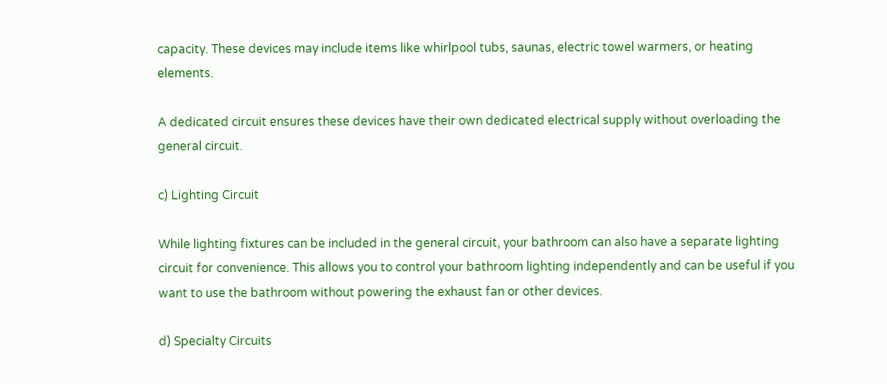capacity. These devices may include items like whirlpool tubs, saunas, electric towel warmers, or heating elements.

A dedicated circuit ensures these devices have their own dedicated electrical supply without overloading the general circuit.

c) Lighting Circuit

While lighting fixtures can be included in the general circuit, your bathroom can also have a separate lighting circuit for convenience. This allows you to control your bathroom lighting independently and can be useful if you want to use the bathroom without powering the exhaust fan or other devices.

d) Specialty Circuits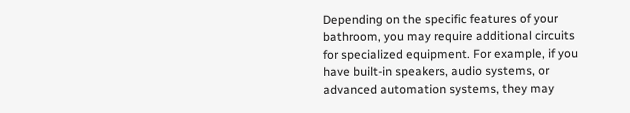Depending on the specific features of your bathroom, you may require additional circuits for specialized equipment. For example, if you have built-in speakers, audio systems, or advanced automation systems, they may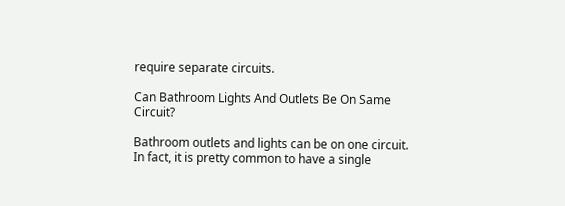require separate circuits.

Can Bathroom Lights And Outlets Be On Same Circuit?

Bathroom outlets and lights can be on one circuit. In fact, it is pretty common to have a single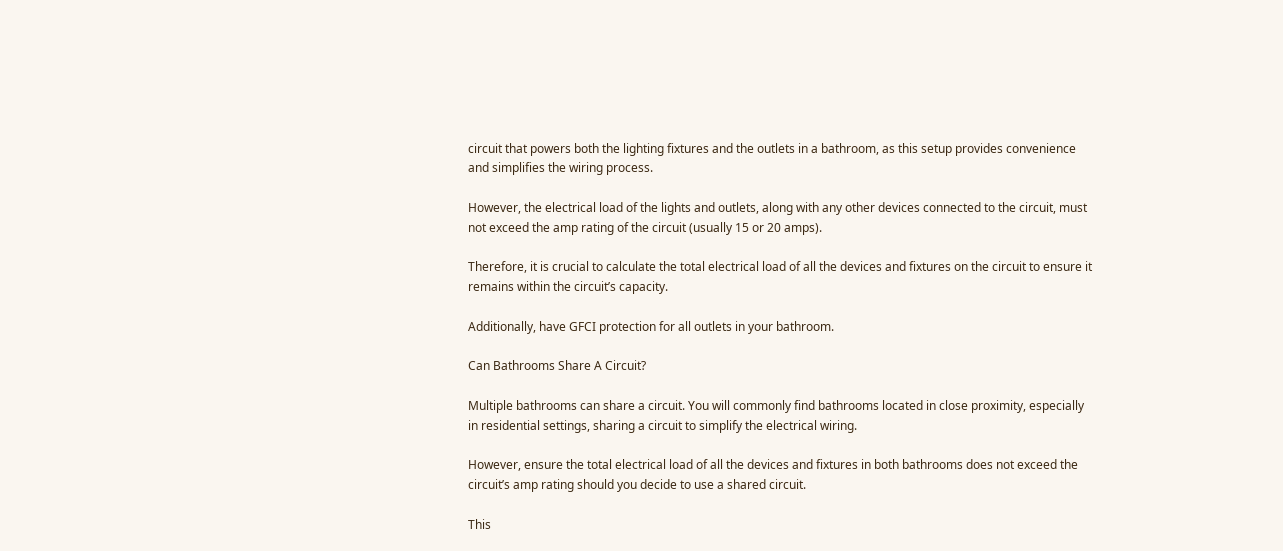circuit that powers both the lighting fixtures and the outlets in a bathroom, as this setup provides convenience and simplifies the wiring process.

However, the electrical load of the lights and outlets, along with any other devices connected to the circuit, must not exceed the amp rating of the circuit (usually 15 or 20 amps).

Therefore, it is crucial to calculate the total electrical load of all the devices and fixtures on the circuit to ensure it remains within the circuit’s capacity.

Additionally, have GFCI protection for all outlets in your bathroom.

Can Bathrooms Share A Circuit?

Multiple bathrooms can share a circuit. You will commonly find bathrooms located in close proximity, especially in residential settings, sharing a circuit to simplify the electrical wiring.

However, ensure the total electrical load of all the devices and fixtures in both bathrooms does not exceed the circuit’s amp rating should you decide to use a shared circuit.

This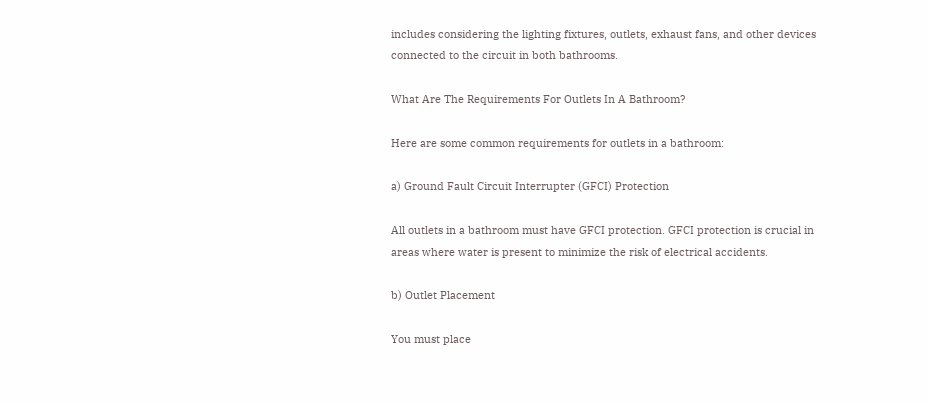includes considering the lighting fixtures, outlets, exhaust fans, and other devices connected to the circuit in both bathrooms.

What Are The Requirements For Outlets In A Bathroom?

Here are some common requirements for outlets in a bathroom:

a) Ground Fault Circuit Interrupter (GFCI) Protection

All outlets in a bathroom must have GFCI protection. GFCI protection is crucial in areas where water is present to minimize the risk of electrical accidents.

b) Outlet Placement

You must place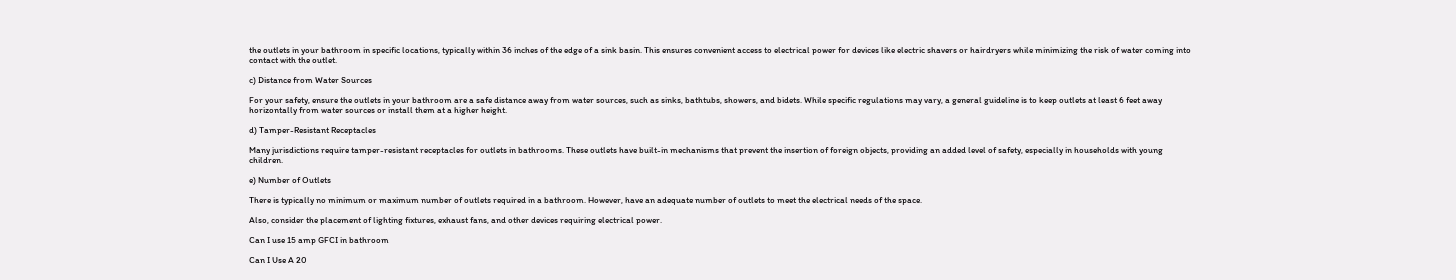the outlets in your bathroom in specific locations, typically within 36 inches of the edge of a sink basin. This ensures convenient access to electrical power for devices like electric shavers or hairdryers while minimizing the risk of water coming into contact with the outlet.

c) Distance from Water Sources

For your safety, ensure the outlets in your bathroom are a safe distance away from water sources, such as sinks, bathtubs, showers, and bidets. While specific regulations may vary, a general guideline is to keep outlets at least 6 feet away horizontally from water sources or install them at a higher height.

d) Tamper-Resistant Receptacles

Many jurisdictions require tamper-resistant receptacles for outlets in bathrooms. These outlets have built-in mechanisms that prevent the insertion of foreign objects, providing an added level of safety, especially in households with young children.

e) Number of Outlets

There is typically no minimum or maximum number of outlets required in a bathroom. However, have an adequate number of outlets to meet the electrical needs of the space.

Also, consider the placement of lighting fixtures, exhaust fans, and other devices requiring electrical power.

Can I use 15 amp GFCI in bathroom

Can I Use A 20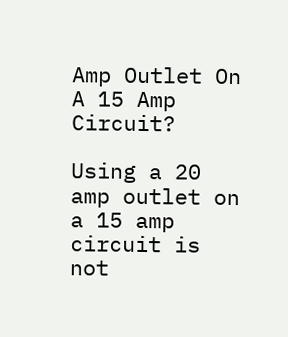Amp Outlet On A 15 Amp Circuit?

Using a 20 amp outlet on a 15 amp circuit is not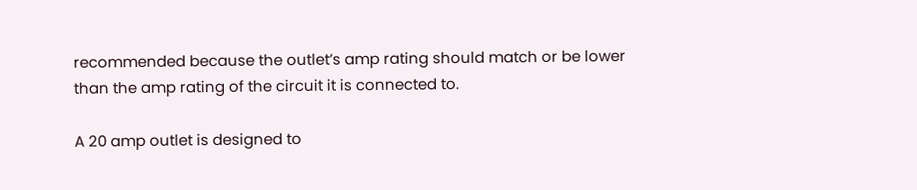recommended because the outlet’s amp rating should match or be lower than the amp rating of the circuit it is connected to.

A 20 amp outlet is designed to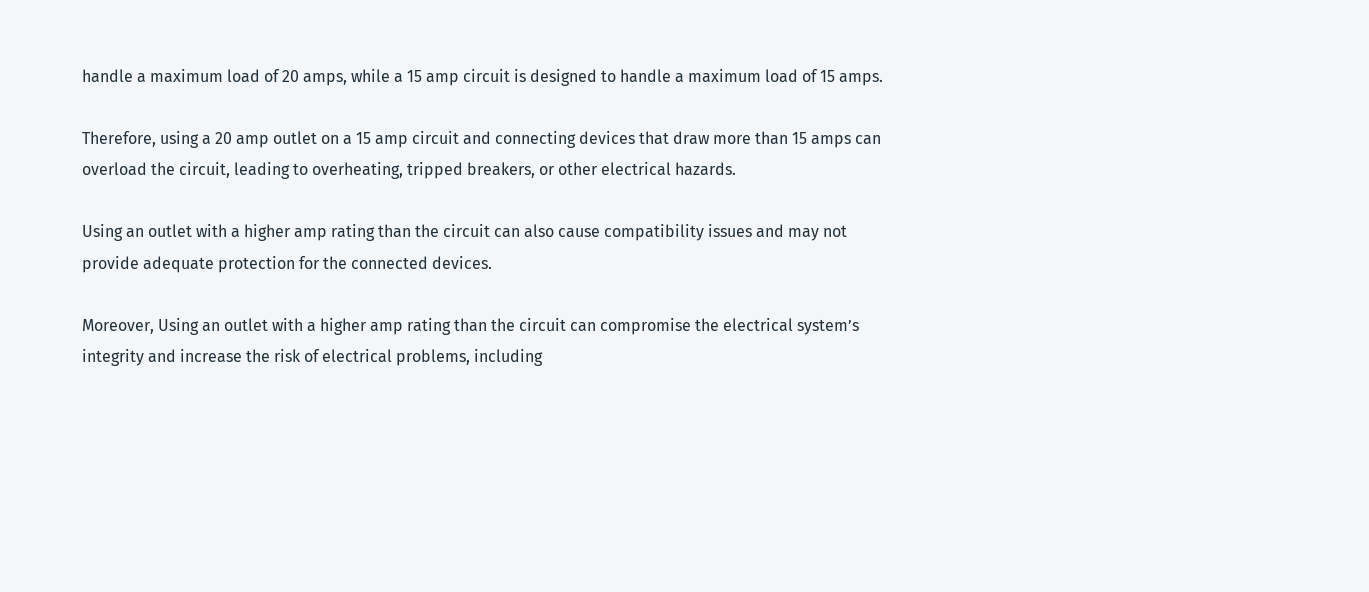handle a maximum load of 20 amps, while a 15 amp circuit is designed to handle a maximum load of 15 amps.

Therefore, using a 20 amp outlet on a 15 amp circuit and connecting devices that draw more than 15 amps can overload the circuit, leading to overheating, tripped breakers, or other electrical hazards.

Using an outlet with a higher amp rating than the circuit can also cause compatibility issues and may not provide adequate protection for the connected devices.

Moreover, Using an outlet with a higher amp rating than the circuit can compromise the electrical system’s integrity and increase the risk of electrical problems, including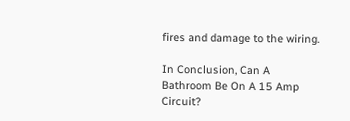fires and damage to the wiring.

In Conclusion, Can A Bathroom Be On A 15 Amp Circuit?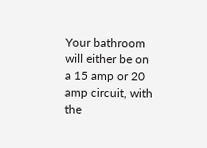Your bathroom will either be on a 15 amp or 20 amp circuit, with the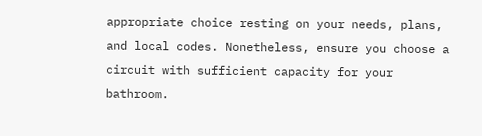appropriate choice resting on your needs, plans, and local codes. Nonetheless, ensure you choose a circuit with sufficient capacity for your bathroom.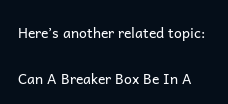Here’s another related topic:

Can A Breaker Box Be In A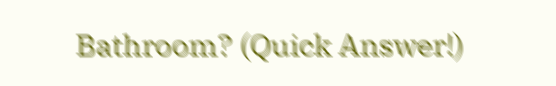Bathroom? (Quick Answer!)